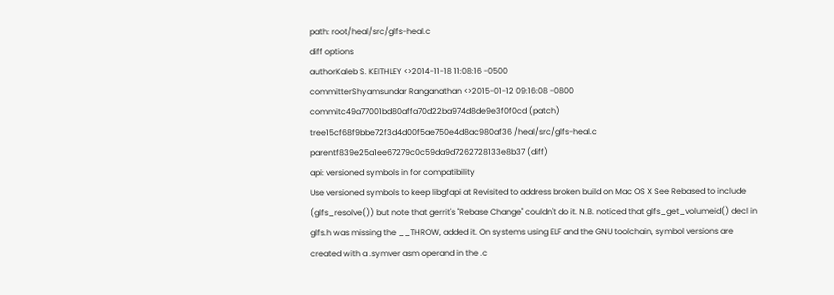path: root/heal/src/glfs-heal.c
diff options
authorKaleb S. KEITHLEY <>2014-11-18 11:08:16 -0500
committerShyamsundar Ranganathan <>2015-01-12 09:16:08 -0800
commitc49a77001bd80affa70d22ba974d8de9e3f0f0cd (patch)
tree15cf68f9bbe72f3d4d00f5ae750e4d8ac980af36 /heal/src/glfs-heal.c
parentf839e25a1ee67279c0c59da9d7262728133e8b37 (diff)
api: versioned symbols in for compatibility
Use versioned symbols to keep libgfapi at Revisited to address broken build on Mac OS X See Rebased to include (glfs_resolve()) but note that gerrit's "Rebase Change" couldn't do it. N.B. noticed that glfs_get_volumeid() decl in glfs.h was missing the __THROW, added it. On systems using ELF and the GNU toolchain, symbol versions are created with a .symver asm operand in the .c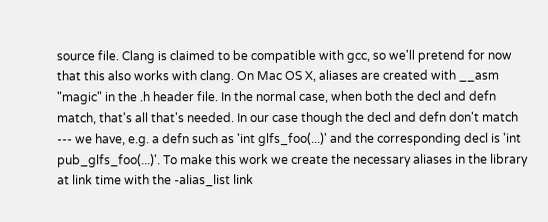source file. Clang is claimed to be compatible with gcc, so we'll pretend for now that this also works with clang. On Mac OS X, aliases are created with __asm "magic" in the .h header file. In the normal case, when both the decl and defn match, that's all that's needed. In our case though the decl and defn don't match --- we have, e.g. a defn such as 'int glfs_foo(...)' and the corresponding decl is 'int pub_glfs_foo(...)'. To make this work we create the necessary aliases in the library at link time with the -alias_list link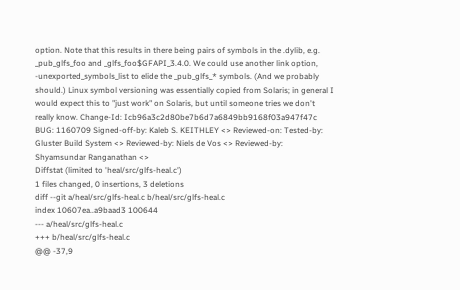option. Note that this results in there being pairs of symbols in the .dylib, e.g. _pub_glfs_foo and _glfs_foo$GFAPI_3.4.0. We could use another link option, -unexported_symbols_list to elide the _pub_glfs_* symbols. (And we probably should.) Linux symbol versioning was essentially copied from Solaris; in general I would expect this to "just work" on Solaris, but until someone tries we don't really know. Change-Id: Icb96a3c2d80be7b6d7a6849bb9168f03a947f47c BUG: 1160709 Signed-off-by: Kaleb S. KEITHLEY <> Reviewed-on: Tested-by: Gluster Build System <> Reviewed-by: Niels de Vos <> Reviewed-by: Shyamsundar Ranganathan <>
Diffstat (limited to 'heal/src/glfs-heal.c')
1 files changed, 0 insertions, 3 deletions
diff --git a/heal/src/glfs-heal.c b/heal/src/glfs-heal.c
index 10607ea..a9baad3 100644
--- a/heal/src/glfs-heal.c
+++ b/heal/src/glfs-heal.c
@@ -37,9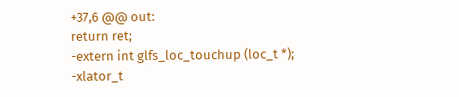+37,6 @@ out:
return ret;
-extern int glfs_loc_touchup (loc_t *);
-xlator_t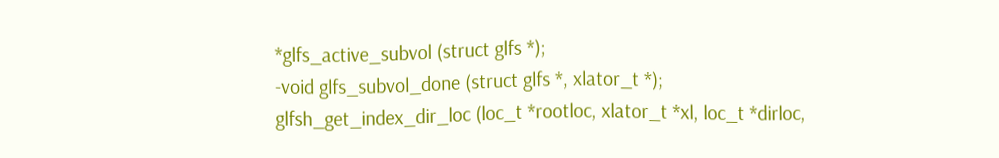*glfs_active_subvol (struct glfs *);
-void glfs_subvol_done (struct glfs *, xlator_t *);
glfsh_get_index_dir_loc (loc_t *rootloc, xlator_t *xl, loc_t *dirloc,